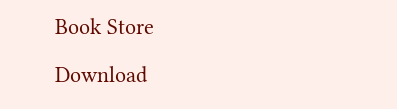Book Store

Download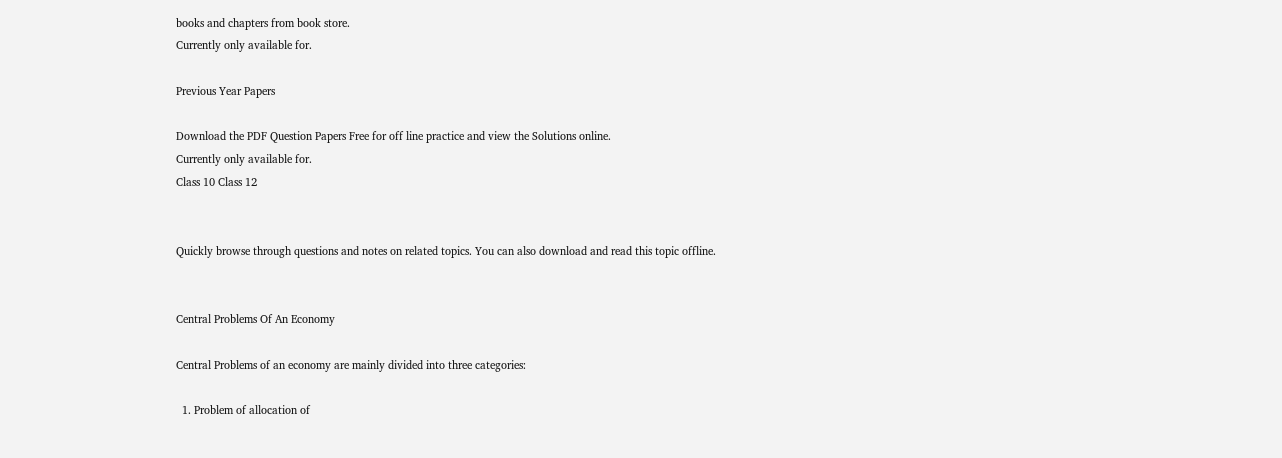books and chapters from book store.
Currently only available for.

Previous Year Papers

Download the PDF Question Papers Free for off line practice and view the Solutions online.
Currently only available for.
Class 10 Class 12


Quickly browse through questions and notes on related topics. You can also download and read this topic offline.


Central Problems Of An Economy

Central Problems of an economy are mainly divided into three categories:

  1. Problem of allocation of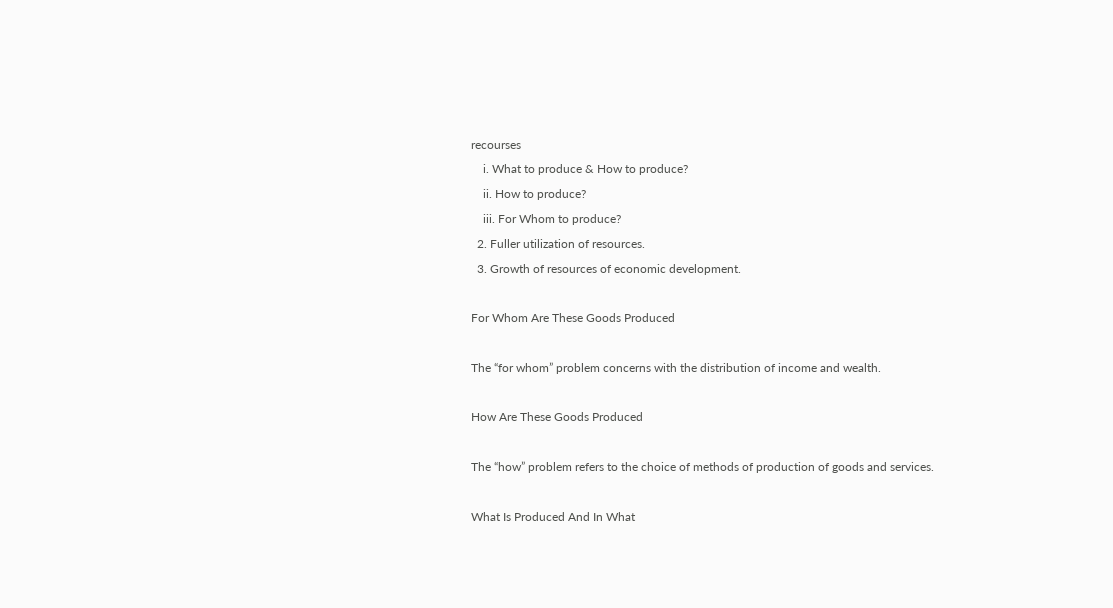recourses
    i. What to produce & How to produce?
    ii. How to produce?
    iii. For Whom to produce?
  2. Fuller utilization of resources.
  3. Growth of resources of economic development.

For Whom Are These Goods Produced

The “for whom” problem concerns with the distribution of income and wealth.

How Are These Goods Produced

The “how” problem refers to the choice of methods of production of goods and services.

What Is Produced And In What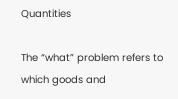Quantities

The “what” problem refers to which goods and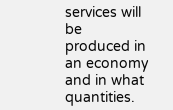services will be produced in an economy and in what quantities.